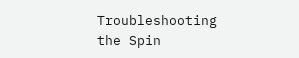Troubleshooting the Spin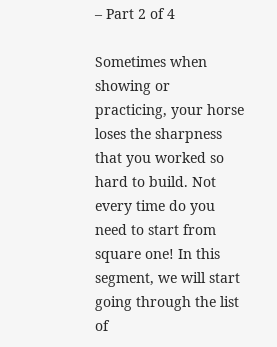– Part 2 of 4

Sometimes when showing or practicing, your horse loses the sharpness that you worked so hard to build. Not every time do you need to start from square one! In this segment, we will start going through the list of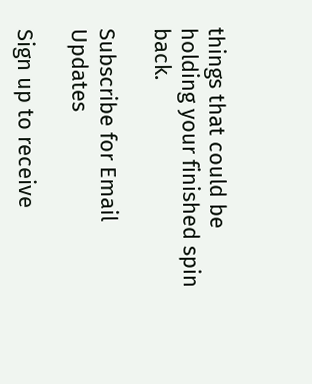things that could be holding your finished spin back.

Subscribe for Email Updates

Sign up to receive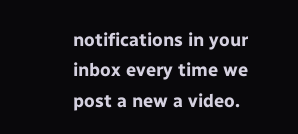notifications in your inbox every time we post a new a video.